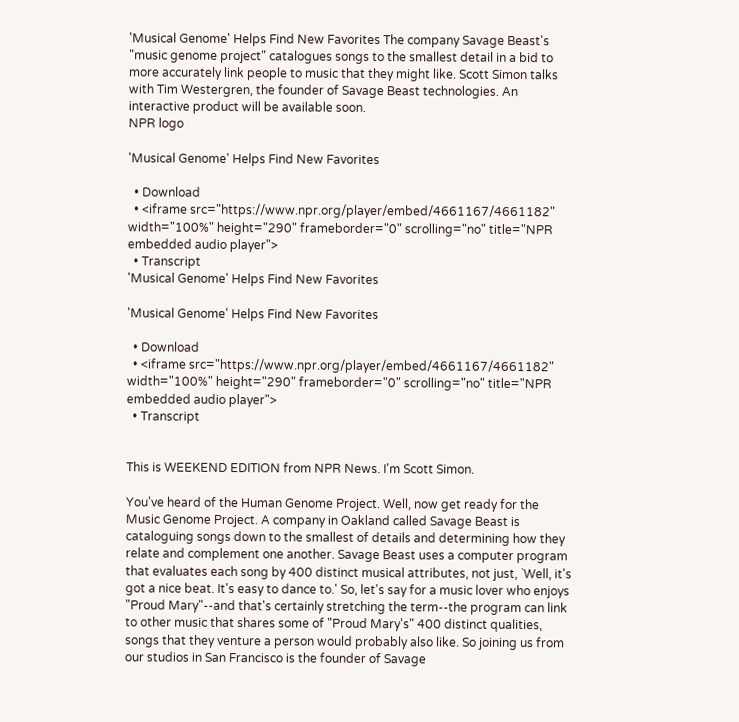'Musical Genome' Helps Find New Favorites The company Savage Beast's "music genome project" catalogues songs to the smallest detail in a bid to more accurately link people to music that they might like. Scott Simon talks with Tim Westergren, the founder of Savage Beast technologies. An interactive product will be available soon.
NPR logo

'Musical Genome' Helps Find New Favorites

  • Download
  • <iframe src="https://www.npr.org/player/embed/4661167/4661182" width="100%" height="290" frameborder="0" scrolling="no" title="NPR embedded audio player">
  • Transcript
'Musical Genome' Helps Find New Favorites

'Musical Genome' Helps Find New Favorites

  • Download
  • <iframe src="https://www.npr.org/player/embed/4661167/4661182" width="100%" height="290" frameborder="0" scrolling="no" title="NPR embedded audio player">
  • Transcript


This is WEEKEND EDITION from NPR News. I'm Scott Simon.

You've heard of the Human Genome Project. Well, now get ready for the Music Genome Project. A company in Oakland called Savage Beast is cataloguing songs down to the smallest of details and determining how they relate and complement one another. Savage Beast uses a computer program that evaluates each song by 400 distinct musical attributes, not just, `Well, it's got a nice beat. It's easy to dance to.' So, let's say for a music lover who enjoys "Proud Mary"--and that's certainly stretching the term--the program can link to other music that shares some of "Proud Mary's" 400 distinct qualities, songs that they venture a person would probably also like. So joining us from our studios in San Francisco is the founder of Savage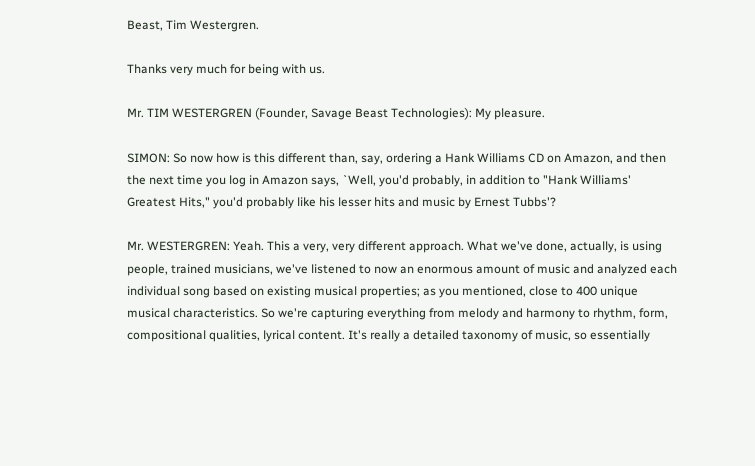Beast, Tim Westergren.

Thanks very much for being with us.

Mr. TIM WESTERGREN (Founder, Savage Beast Technologies): My pleasure.

SIMON: So now how is this different than, say, ordering a Hank Williams CD on Amazon, and then the next time you log in Amazon says, `Well, you'd probably, in addition to "Hank Williams' Greatest Hits," you'd probably like his lesser hits and music by Ernest Tubbs'?

Mr. WESTERGREN: Yeah. This a very, very different approach. What we've done, actually, is using people, trained musicians, we've listened to now an enormous amount of music and analyzed each individual song based on existing musical properties; as you mentioned, close to 400 unique musical characteristics. So we're capturing everything from melody and harmony to rhythm, form, compositional qualities, lyrical content. It's really a detailed taxonomy of music, so essentially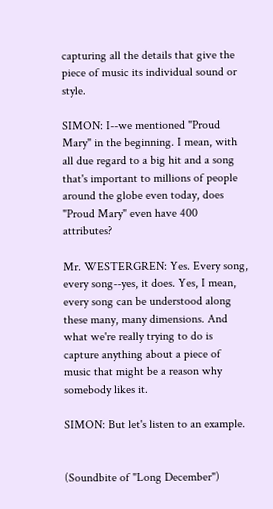capturing all the details that give the piece of music its individual sound or style.

SIMON: I--we mentioned "Proud Mary" in the beginning. I mean, with all due regard to a big hit and a song that's important to millions of people around the globe even today, does "Proud Mary" even have 400 attributes?

Mr. WESTERGREN: Yes. Every song, every song--yes, it does. Yes, I mean, every song can be understood along these many, many dimensions. And what we're really trying to do is capture anything about a piece of music that might be a reason why somebody likes it.

SIMON: But let's listen to an example.


(Soundbite of "Long December")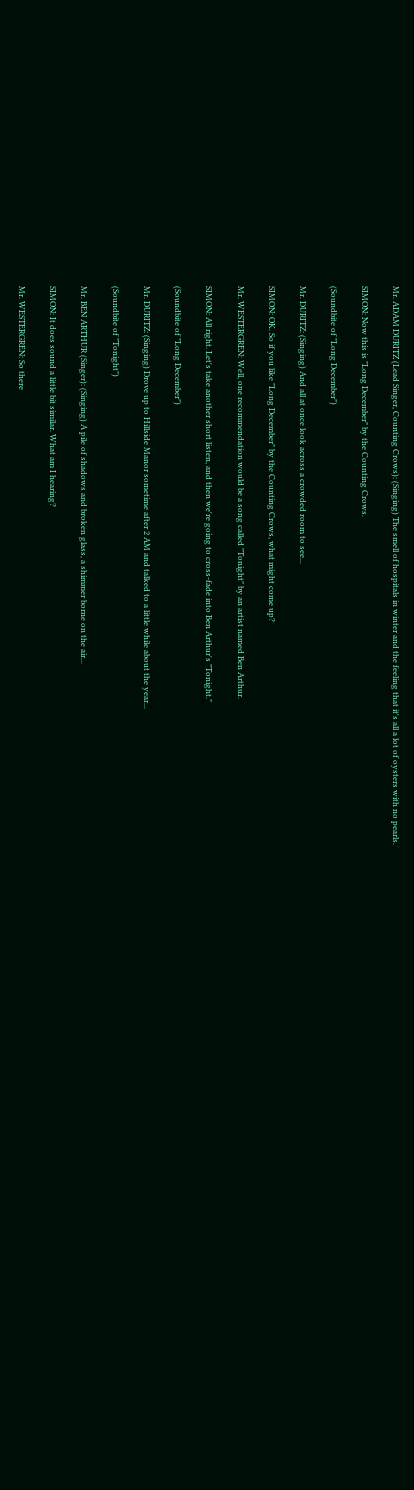Mr. ADAM DURITZ (Lead Singer, Counting Crows): (Singing) The smell of hospitals in winter and the feeling that it's all a lot of oysters with no pearls.

SIMON: Now this is "Long December" by the Counting Crows.

(Soundbite of "Long December")

Mr. DURITZ: (Singing) And all at once look across a crowded room to see...

SIMON: OK. So if you like "Long December" by the Counting Crows, what might come up?

Mr. WESTERGREN: Well, one recommendation would be a song called "Tonight" by an artist named Ben Arthur.

SIMON: All right. Let's take another short listen, and then we're going to cross-fade into Ben Arthur's "Tonight."

(Soundbite of "Long December")

Mr. DURITZ: (Singing) Drove up to Hillside Manor sometime after 2 AM and talked to a little while about the year...

(Soundbite of "Tonight")

Mr. BEN ARTHUR (Singer): (Singing) A pile of shadows and broken glass, a shimmer borne on the air...

SIMON: It does sound a little bit similar. What am I hearing?

Mr. WESTERGREN: So there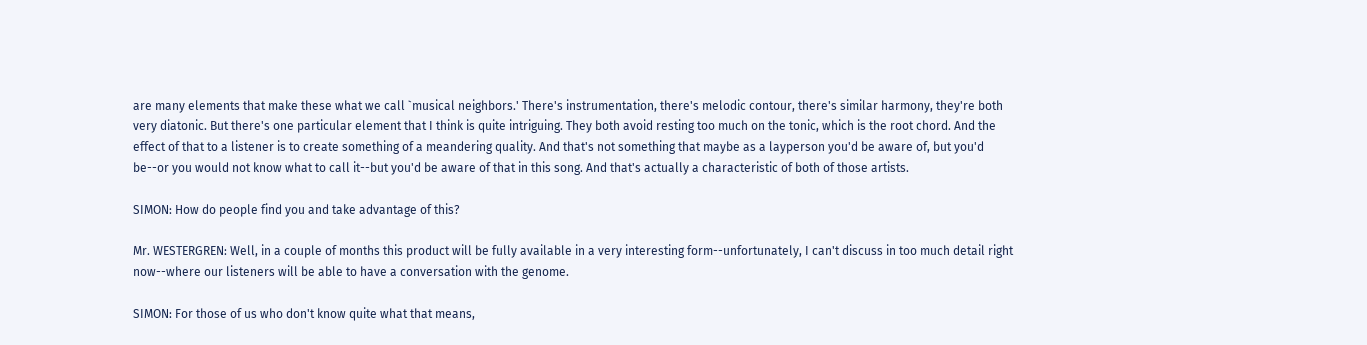are many elements that make these what we call `musical neighbors.' There's instrumentation, there's melodic contour, there's similar harmony, they're both very diatonic. But there's one particular element that I think is quite intriguing. They both avoid resting too much on the tonic, which is the root chord. And the effect of that to a listener is to create something of a meandering quality. And that's not something that maybe as a layperson you'd be aware of, but you'd be--or you would not know what to call it--but you'd be aware of that in this song. And that's actually a characteristic of both of those artists.

SIMON: How do people find you and take advantage of this?

Mr. WESTERGREN: Well, in a couple of months this product will be fully available in a very interesting form--unfortunately, I can't discuss in too much detail right now--where our listeners will be able to have a conversation with the genome.

SIMON: For those of us who don't know quite what that means,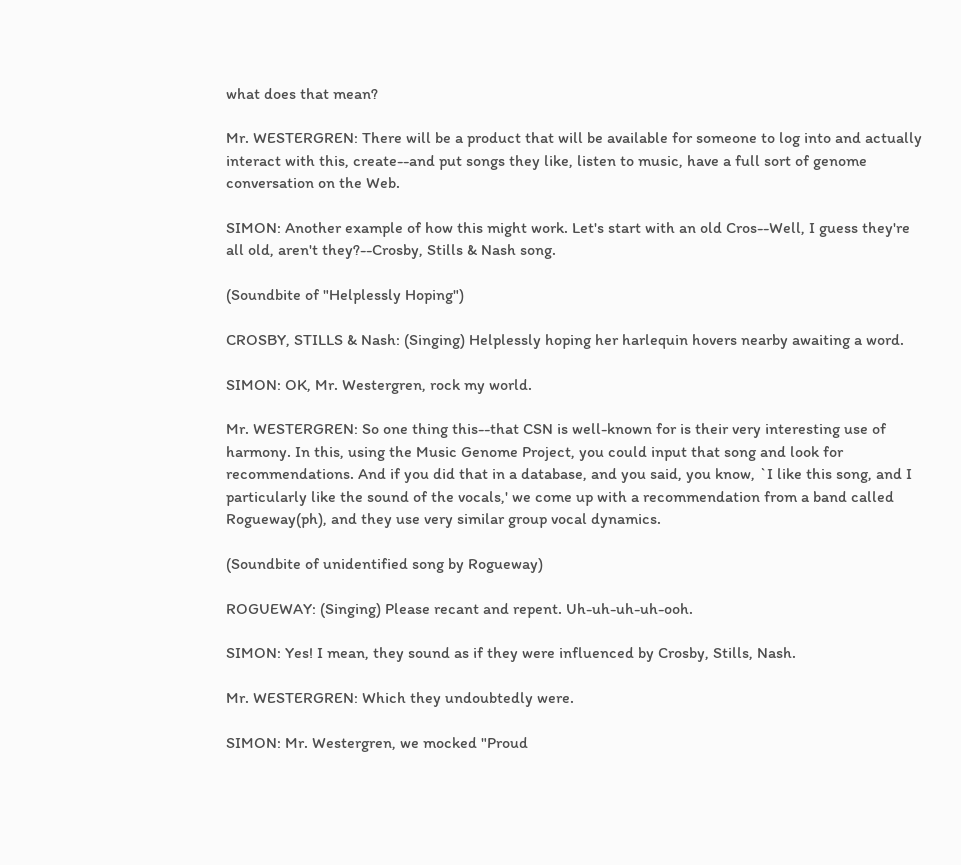what does that mean?

Mr. WESTERGREN: There will be a product that will be available for someone to log into and actually interact with this, create--and put songs they like, listen to music, have a full sort of genome conversation on the Web.

SIMON: Another example of how this might work. Let's start with an old Cros--Well, I guess they're all old, aren't they?--Crosby, Stills & Nash song.

(Soundbite of "Helplessly Hoping")

CROSBY, STILLS & Nash: (Singing) Helplessly hoping her harlequin hovers nearby awaiting a word.

SIMON: OK, Mr. Westergren, rock my world.

Mr. WESTERGREN: So one thing this--that CSN is well-known for is their very interesting use of harmony. In this, using the Music Genome Project, you could input that song and look for recommendations. And if you did that in a database, and you said, you know, `I like this song, and I particularly like the sound of the vocals,' we come up with a recommendation from a band called Rogueway(ph), and they use very similar group vocal dynamics.

(Soundbite of unidentified song by Rogueway)

ROGUEWAY: (Singing) Please recant and repent. Uh-uh-uh-uh-ooh.

SIMON: Yes! I mean, they sound as if they were influenced by Crosby, Stills, Nash.

Mr. WESTERGREN: Which they undoubtedly were.

SIMON: Mr. Westergren, we mocked "Proud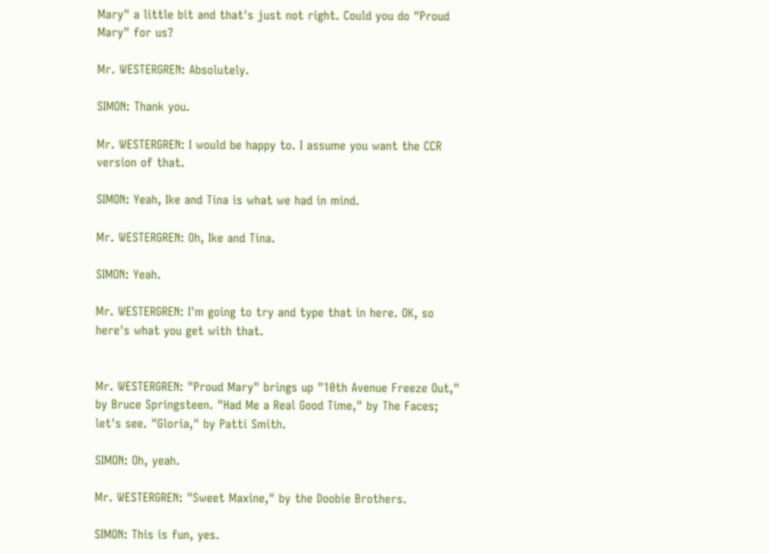Mary" a little bit and that's just not right. Could you do "Proud Mary" for us?

Mr. WESTERGREN: Absolutely.

SIMON: Thank you.

Mr. WESTERGREN: I would be happy to. I assume you want the CCR version of that.

SIMON: Yeah, Ike and Tina is what we had in mind.

Mr. WESTERGREN: Oh, Ike and Tina.

SIMON: Yeah.

Mr. WESTERGREN: I'm going to try and type that in here. OK, so here's what you get with that.


Mr. WESTERGREN: "Proud Mary" brings up "10th Avenue Freeze Out," by Bruce Springsteen. "Had Me a Real Good Time," by The Faces; let's see. "Gloria," by Patti Smith.

SIMON: Oh, yeah.

Mr. WESTERGREN: "Sweet Maxine," by the Doobie Brothers.

SIMON: This is fun, yes.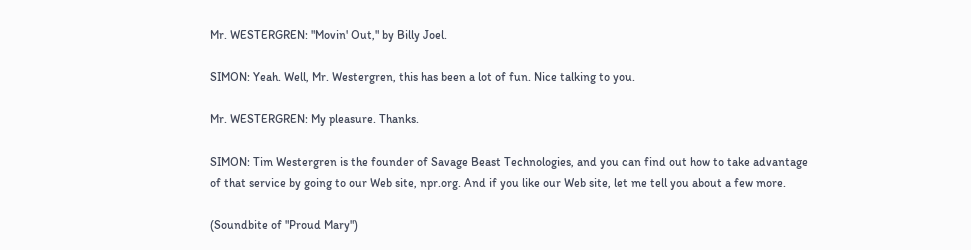Mr. WESTERGREN: "Movin' Out," by Billy Joel.

SIMON: Yeah. Well, Mr. Westergren, this has been a lot of fun. Nice talking to you.

Mr. WESTERGREN: My pleasure. Thanks.

SIMON: Tim Westergren is the founder of Savage Beast Technologies, and you can find out how to take advantage of that service by going to our Web site, npr.org. And if you like our Web site, let me tell you about a few more.

(Soundbite of "Proud Mary")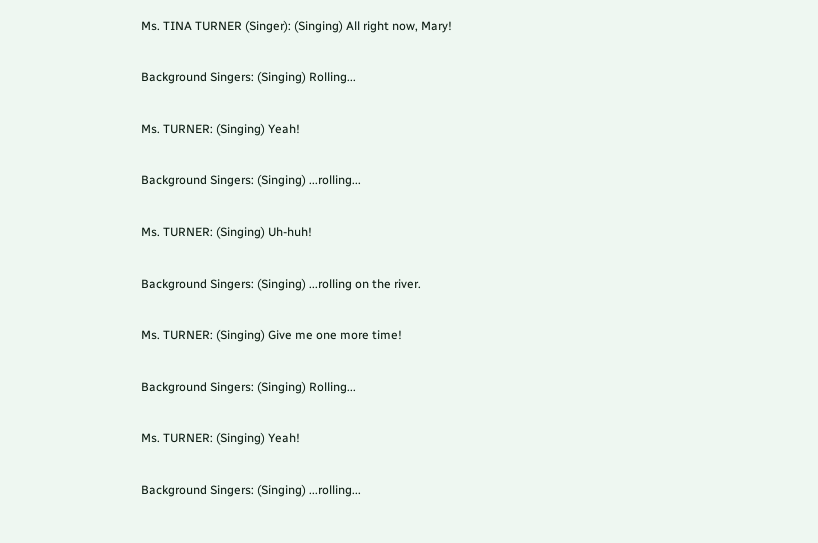Ms. TINA TURNER (Singer): (Singing) All right now, Mary!

Background Singers: (Singing) Rolling...

Ms. TURNER: (Singing) Yeah!

Background Singers: (Singing) ...rolling...

Ms. TURNER: (Singing) Uh-huh!

Background Singers: (Singing) ...rolling on the river.

Ms. TURNER: (Singing) Give me one more time!

Background Singers: (Singing) Rolling...

Ms. TURNER: (Singing) Yeah!

Background Singers: (Singing) ...rolling...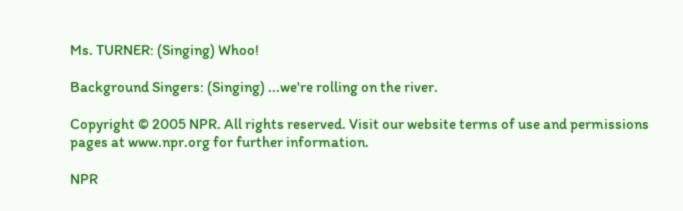Ms. TURNER: (Singing) Whoo!

Background Singers: (Singing) ...we're rolling on the river.

Copyright © 2005 NPR. All rights reserved. Visit our website terms of use and permissions pages at www.npr.org for further information.

NPR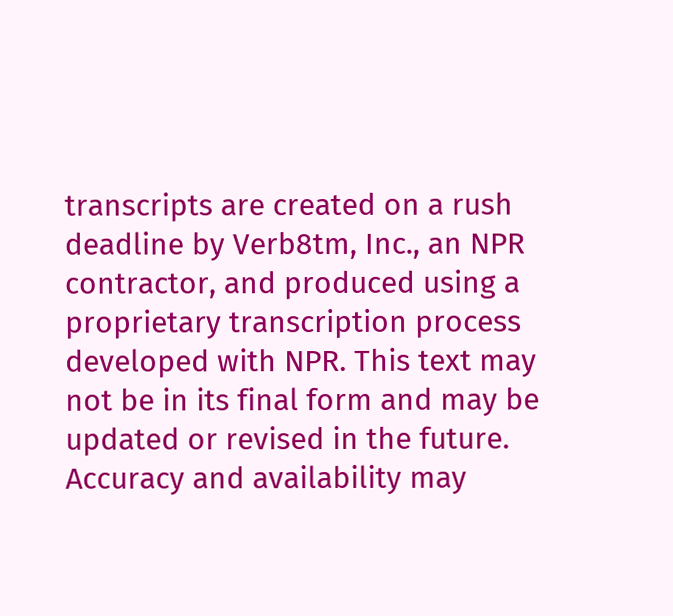transcripts are created on a rush deadline by Verb8tm, Inc., an NPR contractor, and produced using a proprietary transcription process developed with NPR. This text may not be in its final form and may be updated or revised in the future. Accuracy and availability may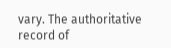vary. The authoritative record of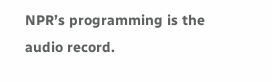NPR’s programming is the audio record.